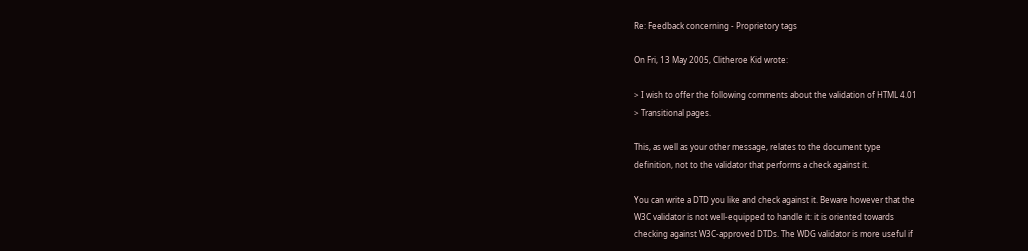Re: Feedback concerning - Proprietory tags

On Fri, 13 May 2005, Clitheroe Kid wrote:

> I wish to offer the following comments about the validation of HTML 4.01
> Transitional pages.

This, as well as your other message, relates to the document type
definition, not to the validator that performs a check against it.

You can write a DTD you like and check against it. Beware however that the
W3C validator is not well-equipped to handle it: it is oriented towards
checking against W3C-approved DTDs. The WDG validator is more useful if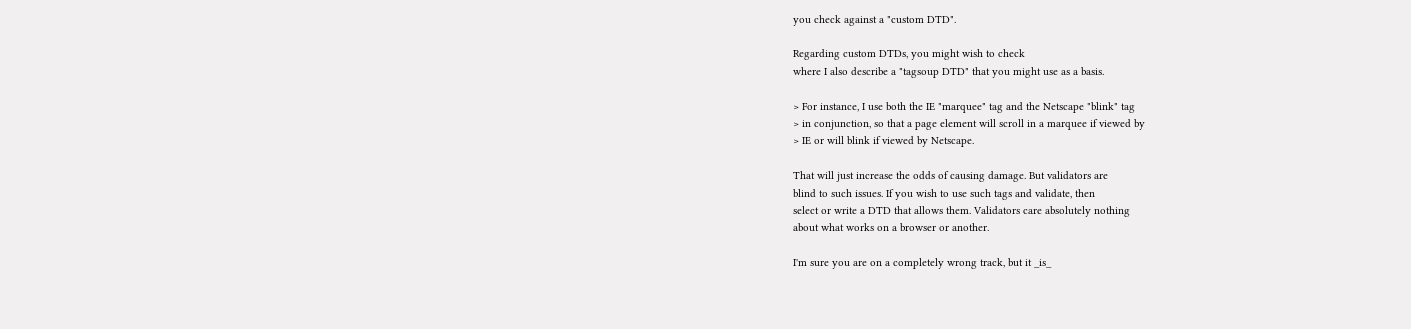you check against a "custom DTD".

Regarding custom DTDs, you might wish to check
where I also describe a "tagsoup DTD" that you might use as a basis.

> For instance, I use both the IE "marquee" tag and the Netscape "blink" tag
> in conjunction, so that a page element will scroll in a marquee if viewed by
> IE or will blink if viewed by Netscape.

That will just increase the odds of causing damage. But validators are
blind to such issues. If you wish to use such tags and validate, then
select or write a DTD that allows them. Validators care absolutely nothing
about what works on a browser or another.

I'm sure you are on a completely wrong track, but it _is_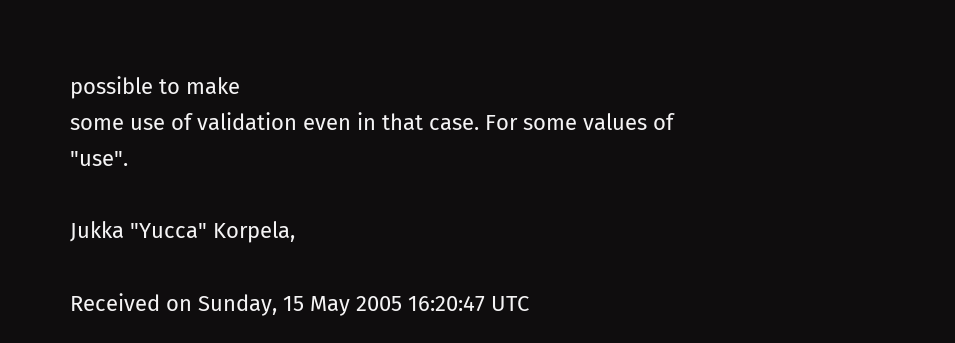possible to make
some use of validation even in that case. For some values of "use".

Jukka "Yucca" Korpela,

Received on Sunday, 15 May 2005 16:20:47 UTC